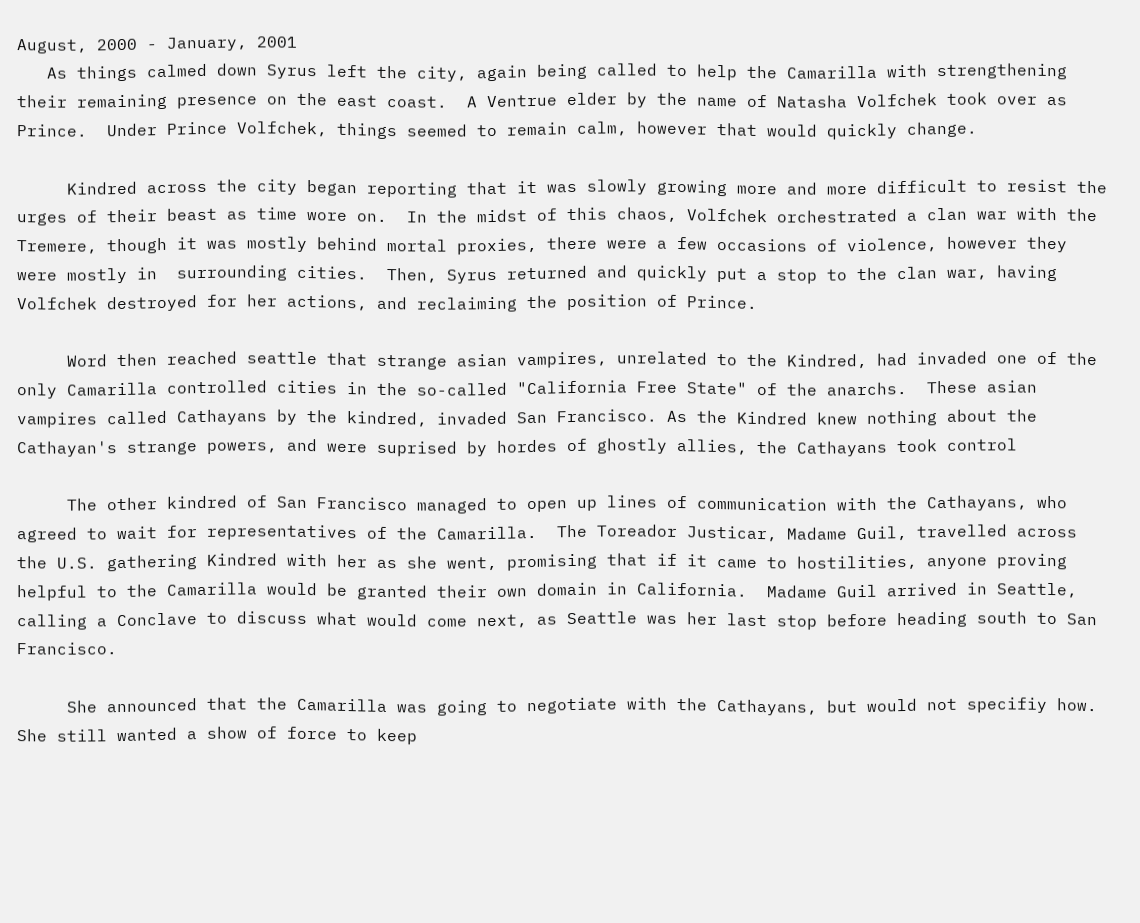August, 2000 - January, 2001
   As things calmed down Syrus left the city, again being called to help the Camarilla with strengthening their remaining presence on the east coast.  A Ventrue elder by the name of Natasha Volfchek took over as Prince.  Under Prince Volfchek, things seemed to remain calm, however that would quickly change.

     Kindred across the city began reporting that it was slowly growing more and more difficult to resist the urges of their beast as time wore on.  In the midst of this chaos, Volfchek orchestrated a clan war with the Tremere, though it was mostly behind mortal proxies, there were a few occasions of violence, however they were mostly in  surrounding cities.  Then, Syrus returned and quickly put a stop to the clan war, having Volfchek destroyed for her actions, and reclaiming the position of Prince.

     Word then reached seattle that strange asian vampires, unrelated to the Kindred, had invaded one of the only Camarilla controlled cities in the so-called "California Free State" of the anarchs.  These asian vampires called Cathayans by the kindred, invaded San Francisco. As the Kindred knew nothing about the Cathayan's strange powers, and were suprised by hordes of ghostly allies, the Cathayans took control

     The other kindred of San Francisco managed to open up lines of communication with the Cathayans, who agreed to wait for representatives of the Camarilla.  The Toreador Justicar, Madame Guil, travelled across the U.S. gathering Kindred with her as she went, promising that if it came to hostilities, anyone proving helpful to the Camarilla would be granted their own domain in California.  Madame Guil arrived in Seattle, calling a Conclave to discuss what would come next, as Seattle was her last stop before heading south to San Francisco.

     She announced that the Camarilla was going to negotiate with the Cathayans, but would not specifiy how.  She still wanted a show of force to keep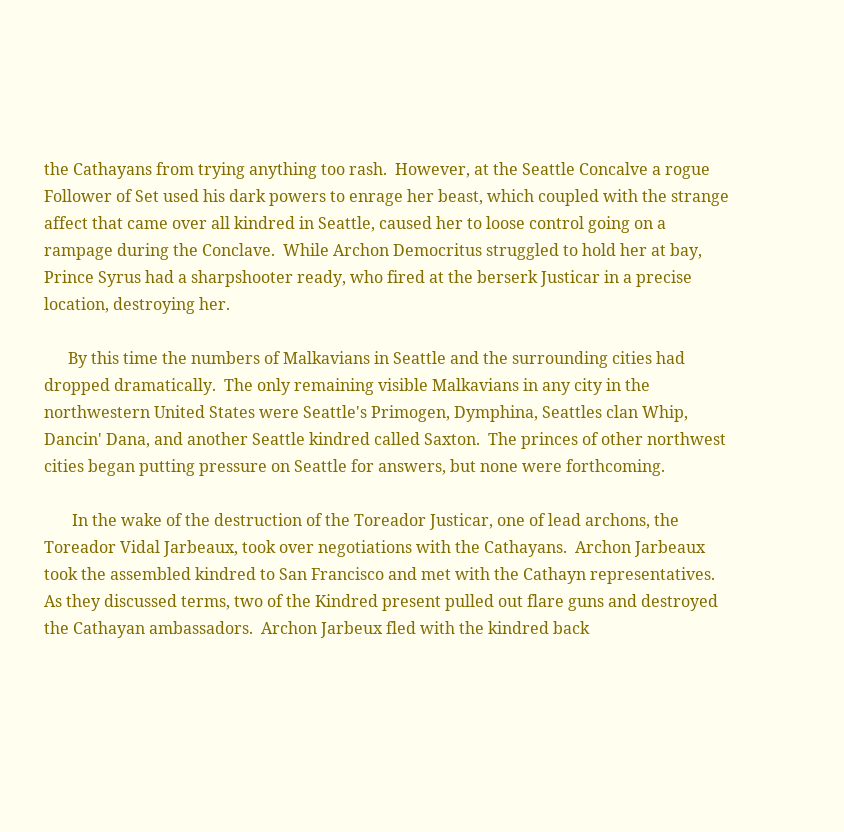the Cathayans from trying anything too rash.  However, at the Seattle Concalve a rogue Follower of Set used his dark powers to enrage her beast, which coupled with the strange affect that came over all kindred in Seattle, caused her to loose control going on a rampage during the Conclave.  While Archon Democritus struggled to hold her at bay, Prince Syrus had a sharpshooter ready, who fired at the berserk Justicar in a precise location, destroying her.

      By this time the numbers of Malkavians in Seattle and the surrounding cities had dropped dramatically.  The only remaining visible Malkavians in any city in the northwestern United States were Seattle's Primogen, Dymphina, Seattles clan Whip, Dancin' Dana, and another Seattle kindred called Saxton.  The princes of other northwest cities began putting pressure on Seattle for answers, but none were forthcoming.

       In the wake of the destruction of the Toreador Justicar, one of lead archons, the Toreador Vidal Jarbeaux, took over negotiations with the Cathayans.  Archon Jarbeaux took the assembled kindred to San Francisco and met with the Cathayn representatives.  As they discussed terms, two of the Kindred present pulled out flare guns and destroyed the Cathayan ambassadors.  Archon Jarbeux fled with the kindred back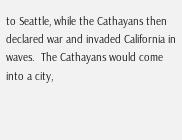to Seattle, while the Cathayans then declared war and invaded California in waves.  The Cathayans would come into a city,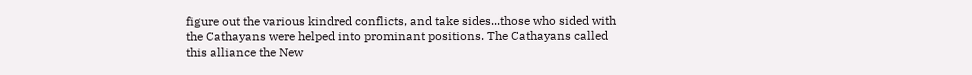figure out the various kindred conflicts, and take sides...those who sided with the Cathayans were helped into prominant positions. The Cathayans called this alliance the New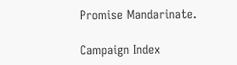Promise Mandarinate.

Campaign Index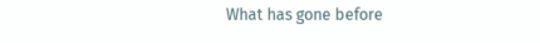What has gone before